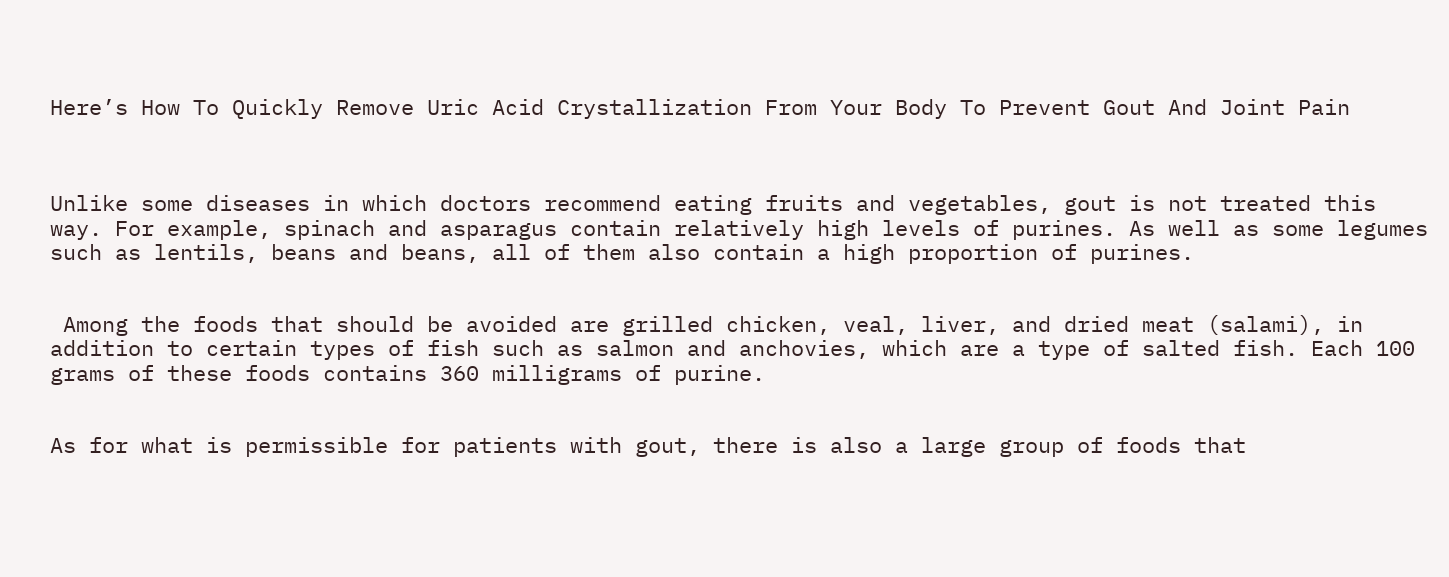Here’s How To Quickly Remove Uric Acid Crystallization From Your Body To Prevent Gout And Joint Pain



Unlike some diseases in which doctors recommend eating fruits and vegetables, gout is not treated this way. For example, spinach and asparagus contain relatively high levels of purines. As well as some legumes such as lentils, beans and beans, all of them also contain a high proportion of purines.


 Among the foods that should be avoided are grilled chicken, veal, liver, and dried meat (salami), in addition to certain types of fish such as salmon and anchovies, which are a type of salted fish. Each 100 grams of these foods contains 360 milligrams of purine.


As for what is permissible for patients with gout, there is also a large group of foods that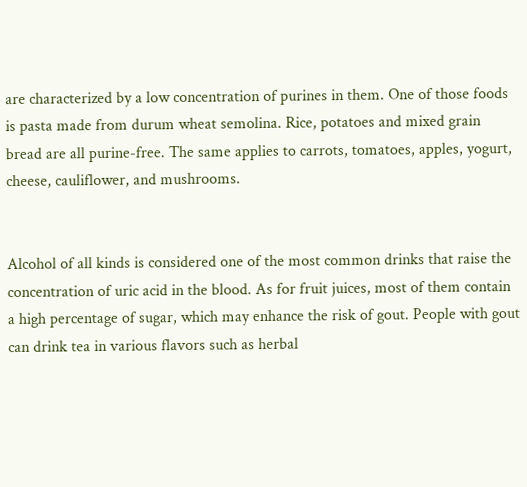are characterized by a low concentration of purines in them. One of those foods is pasta made from durum wheat semolina. Rice, potatoes and mixed grain bread are all purine-free. The same applies to carrots, tomatoes, apples, yogurt, cheese, cauliflower, and mushrooms.


Alcohol of all kinds is considered one of the most common drinks that raise the concentration of uric acid in the blood. As for fruit juices, most of them contain a high percentage of sugar, which may enhance the risk of gout. People with gout can drink tea in various flavors such as herbal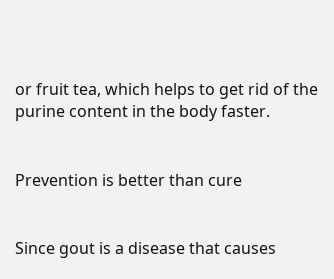or fruit tea, which helps to get rid of the purine content in the body faster.


Prevention is better than cure


Since gout is a disease that causes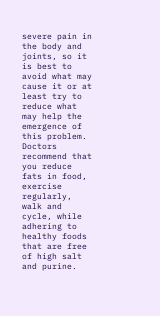severe pain in the body and joints, so it is best to avoid what may cause it or at least try to reduce what may help the emergence of this problem. Doctors recommend that you reduce fats in food, exercise regularly, walk and cycle, while adhering to healthy foods that are free of high salt and purine.